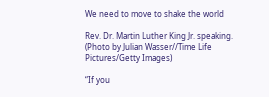We need to move to shake the world

Rev. Dr. Martin Luther King Jr. speaking. (Photo by Julian Wasser//Time Life Pictures/Getty Images)

“If you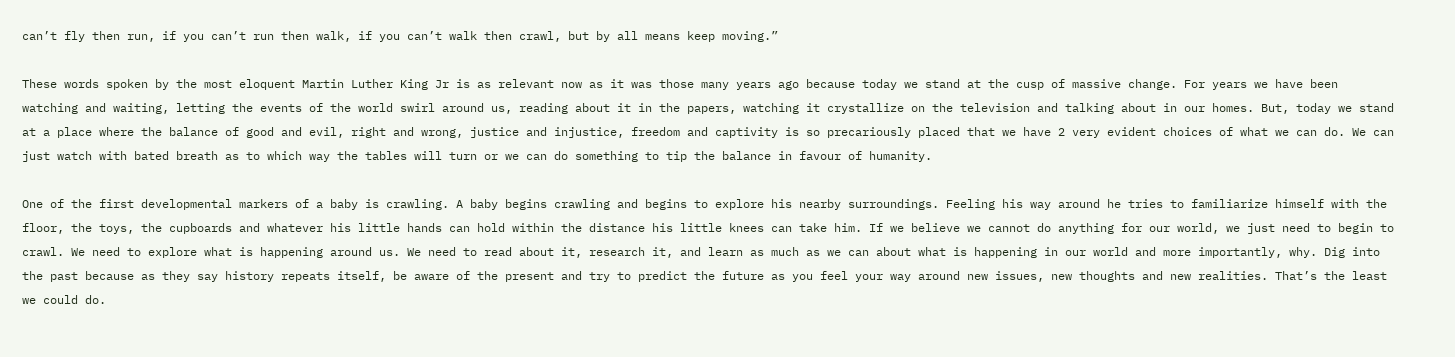can’t fly then run, if you can’t run then walk, if you can’t walk then crawl, but by all means keep moving.”

These words spoken by the most eloquent Martin Luther King Jr is as relevant now as it was those many years ago because today we stand at the cusp of massive change. For years we have been watching and waiting, letting the events of the world swirl around us, reading about it in the papers, watching it crystallize on the television and talking about in our homes. But, today we stand at a place where the balance of good and evil, right and wrong, justice and injustice, freedom and captivity is so precariously placed that we have 2 very evident choices of what we can do. We can just watch with bated breath as to which way the tables will turn or we can do something to tip the balance in favour of humanity.

One of the first developmental markers of a baby is crawling. A baby begins crawling and begins to explore his nearby surroundings. Feeling his way around he tries to familiarize himself with the floor, the toys, the cupboards and whatever his little hands can hold within the distance his little knees can take him. If we believe we cannot do anything for our world, we just need to begin to crawl. We need to explore what is happening around us. We need to read about it, research it, and learn as much as we can about what is happening in our world and more importantly, why. Dig into the past because as they say history repeats itself, be aware of the present and try to predict the future as you feel your way around new issues, new thoughts and new realities. That’s the least we could do.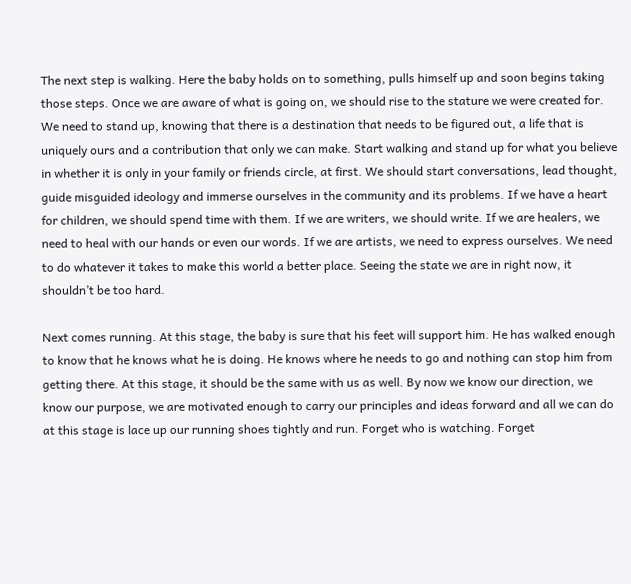The next step is walking. Here the baby holds on to something, pulls himself up and soon begins taking those steps. Once we are aware of what is going on, we should rise to the stature we were created for. We need to stand up, knowing that there is a destination that needs to be figured out, a life that is uniquely ours and a contribution that only we can make. Start walking and stand up for what you believe in whether it is only in your family or friends circle, at first. We should start conversations, lead thought, guide misguided ideology and immerse ourselves in the community and its problems. If we have a heart for children, we should spend time with them. If we are writers, we should write. If we are healers, we need to heal with our hands or even our words. If we are artists, we need to express ourselves. We need to do whatever it takes to make this world a better place. Seeing the state we are in right now, it shouldn’t be too hard.

Next comes running. At this stage, the baby is sure that his feet will support him. He has walked enough to know that he knows what he is doing. He knows where he needs to go and nothing can stop him from getting there. At this stage, it should be the same with us as well. By now we know our direction, we know our purpose, we are motivated enough to carry our principles and ideas forward and all we can do at this stage is lace up our running shoes tightly and run. Forget who is watching. Forget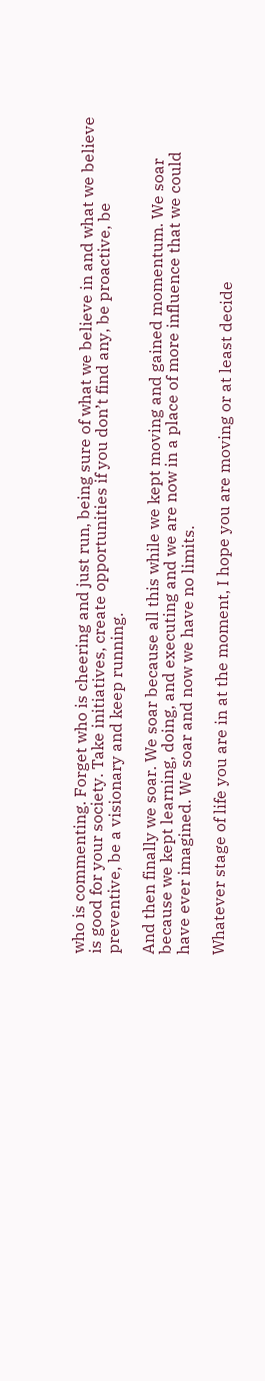who is commenting. Forget who is cheering and just run, being sure of what we believe in and what we believe is good for your society. Take initiatives, create opportunities if you don’t find any, be proactive, be preventive, be a visionary and keep running.

And then finally we soar. We soar because all this while we kept moving and gained momentum. We soar because we kept learning, doing, and executing and we are now in a place of more influence that we could have ever imagined. We soar and now we have no limits.

Whatever stage of life you are in at the moment, I hope you are moving or at least decide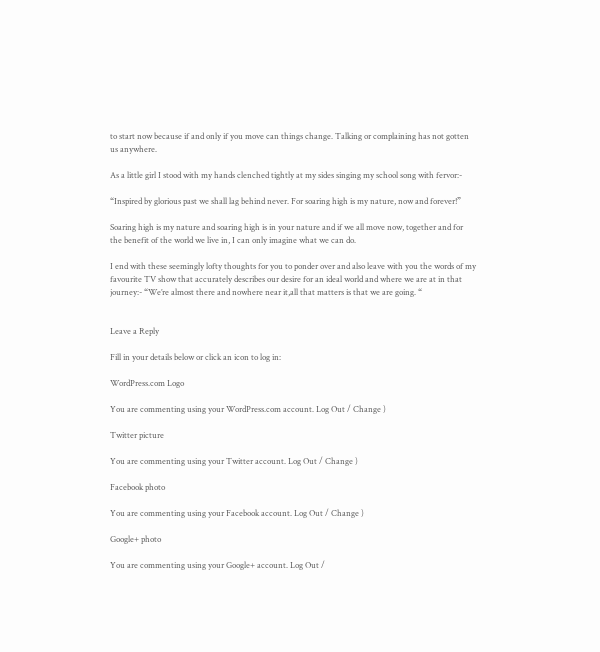to start now because if and only if you move can things change. Talking or complaining has not gotten us anywhere.

As a little girl I stood with my hands clenched tightly at my sides singing my school song with fervor:-

“Inspired by glorious past we shall lag behind never. For soaring high is my nature, now and forever!”

Soaring high is my nature and soaring high is in your nature and if we all move now, together and for the benefit of the world we live in, I can only imagine what we can do.

I end with these seemingly lofty thoughts for you to ponder over and also leave with you the words of my favourite TV show that accurately describes our desire for an ideal world and where we are at in that journey:- “We’re almost there and nowhere near it,all that matters is that we are going. “


Leave a Reply

Fill in your details below or click an icon to log in:

WordPress.com Logo

You are commenting using your WordPress.com account. Log Out / Change )

Twitter picture

You are commenting using your Twitter account. Log Out / Change )

Facebook photo

You are commenting using your Facebook account. Log Out / Change )

Google+ photo

You are commenting using your Google+ account. Log Out /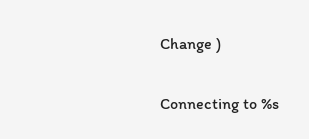Change )

Connecting to %s